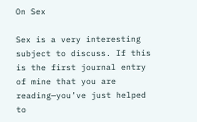On Sex

Sex is a very interesting subject to discuss. If this is the first journal entry of mine that you are reading—you’ve just helped to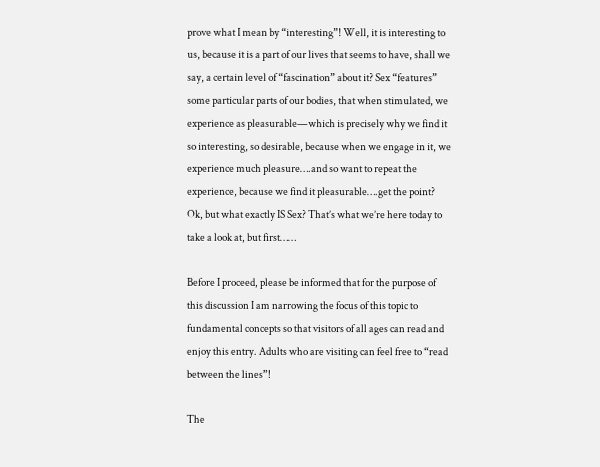prove what I mean by “interesting”! Well, it is interesting to us, because it is a part of our lives that seems to have, shall we say, a certain level of “fascination” about it? Sex “features” some particular parts of our bodies, that when stimulated, we experience as pleasurable—which is precisely why we find it so interesting, so desirable, because when we engage in it, we experience much pleasure….and so want to repeat the experience, because we find it pleasurable….get the point? Ok, but what exactly IS Sex? That’s what we’re here today to take a look at, but first……

Before I proceed, please be informed that for the purpose of this discussion I am narrowing the focus of this topic to fundamental concepts so that visitors of all ages can read and enjoy this entry. Adults who are visiting can feel free to “read between the lines”!

The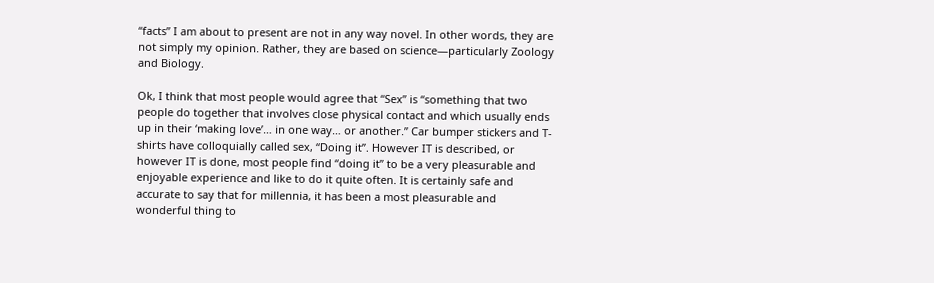“facts” I am about to present are not in any way novel. In other words, they are not simply my opinion. Rather, they are based on science—particularly Zoology and Biology.

Ok, I think that most people would agree that “Sex” is “something that two people do together that involves close physical contact and which usually ends up in their ‘making love’… in one way… or another.” Car bumper stickers and T-shirts have colloquially called sex, “Doing it”. However IT is described, or however IT is done, most people find “doing it” to be a very pleasurable and enjoyable experience and like to do it quite often. It is certainly safe and accurate to say that for millennia, it has been a most pleasurable and wonderful thing to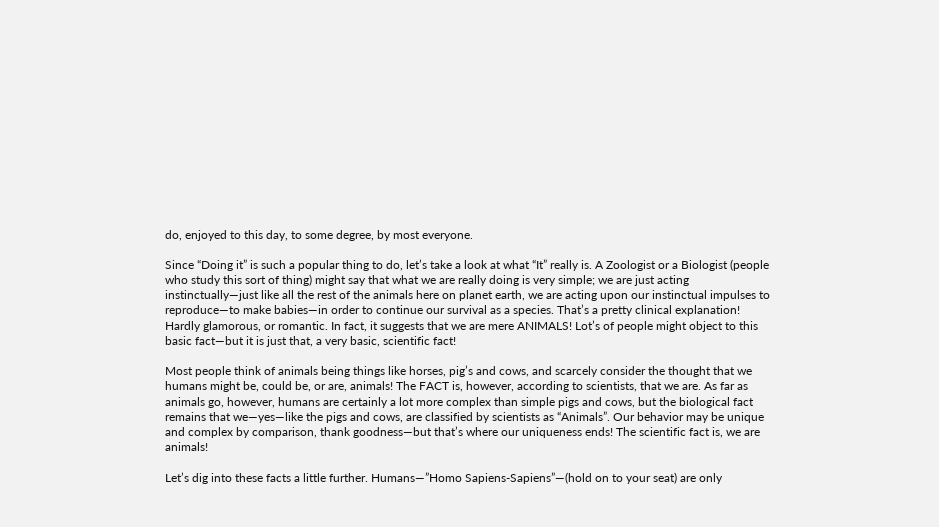do, enjoyed to this day, to some degree, by most everyone.

Since “Doing it” is such a popular thing to do, let’s take a look at what “It” really is. A Zoologist or a Biologist (people who study this sort of thing) might say that what we are really doing is very simple; we are just acting instinctually—just like all the rest of the animals here on planet earth, we are acting upon our instinctual impulses to reproduce—to make babies—in order to continue our survival as a species. That’s a pretty clinical explanation! Hardly glamorous, or romantic. In fact, it suggests that we are mere ANIMALS! Lot’s of people might object to this basic fact—but it is just that, a very basic, scientific fact!

Most people think of animals being things like horses, pig’s and cows, and scarcely consider the thought that we humans might be, could be, or are, animals! The FACT is, however, according to scientists, that we are. As far as animals go, however, humans are certainly a lot more complex than simple pigs and cows, but the biological fact remains that we—yes—like the pigs and cows, are classified by scientists as “Animals”. Our behavior may be unique and complex by comparison, thank goodness—but that’s where our uniqueness ends! The scientific fact is, we are animals!

Let’s dig into these facts a little further. Humans—”Homo Sapiens-Sapiens”—(hold on to your seat) are only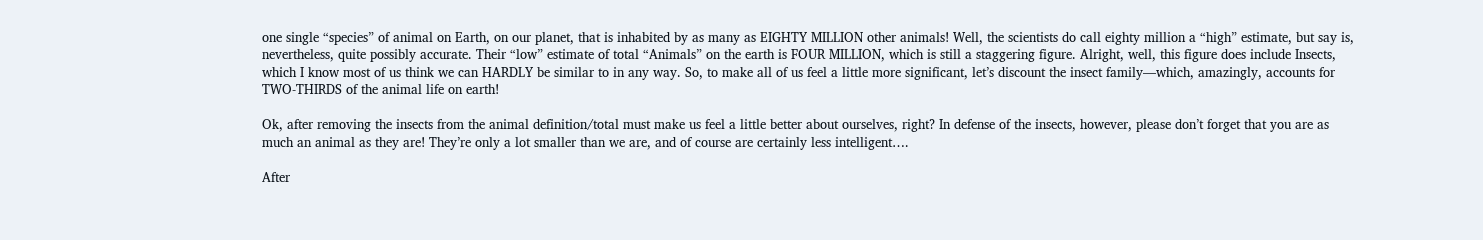one single “species” of animal on Earth, on our planet, that is inhabited by as many as EIGHTY MILLION other animals! Well, the scientists do call eighty million a “high” estimate, but say is, nevertheless, quite possibly accurate. Their “low” estimate of total “Animals” on the earth is FOUR MILLION, which is still a staggering figure. Alright, well, this figure does include Insects, which I know most of us think we can HARDLY be similar to in any way. So, to make all of us feel a little more significant, let’s discount the insect family—which, amazingly, accounts for TWO-THIRDS of the animal life on earth!

Ok, after removing the insects from the animal definition/total must make us feel a little better about ourselves, right? In defense of the insects, however, please don’t forget that you are as much an animal as they are! They’re only a lot smaller than we are, and of course are certainly less intelligent….

After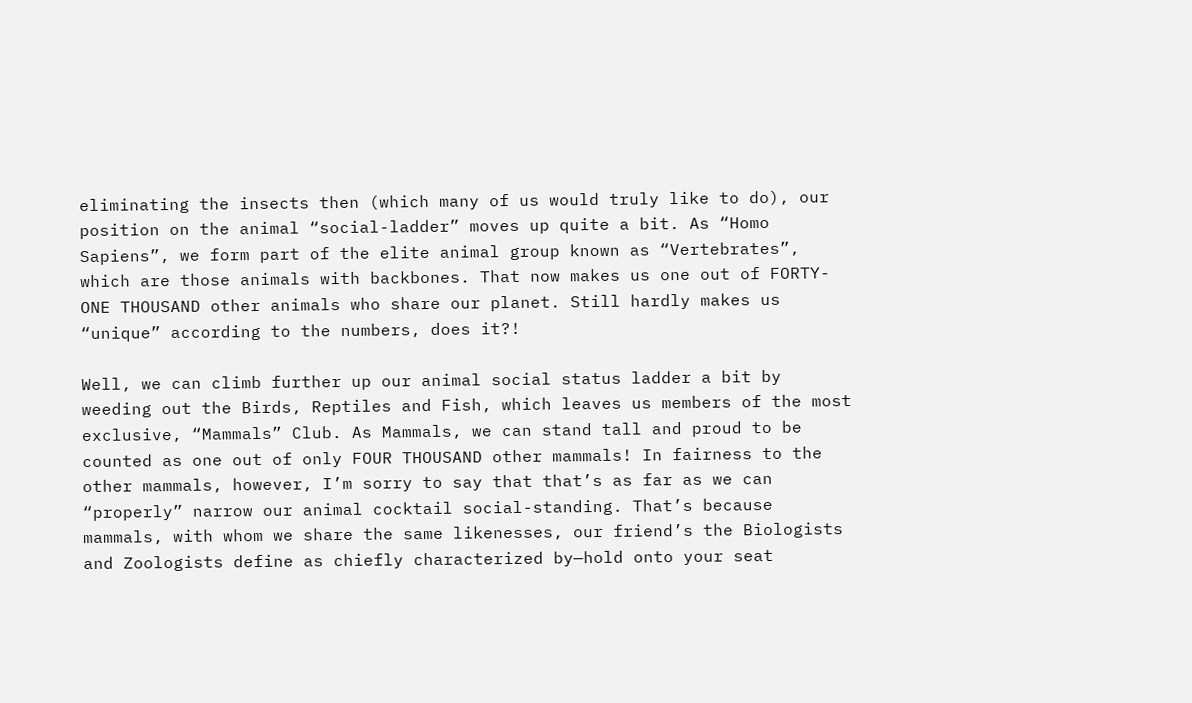eliminating the insects then (which many of us would truly like to do), our position on the animal “social-ladder” moves up quite a bit. As “Homo Sapiens”, we form part of the elite animal group known as “Vertebrates”, which are those animals with backbones. That now makes us one out of FORTY-ONE THOUSAND other animals who share our planet. Still hardly makes us “unique” according to the numbers, does it?!

Well, we can climb further up our animal social status ladder a bit by weeding out the Birds, Reptiles and Fish, which leaves us members of the most exclusive, “Mammals” Club. As Mammals, we can stand tall and proud to be counted as one out of only FOUR THOUSAND other mammals! In fairness to the other mammals, however, I’m sorry to say that that’s as far as we can “properly” narrow our animal cocktail social-standing. That’s because mammals, with whom we share the same likenesses, our friend’s the Biologists and Zoologists define as chiefly characterized by—hold onto your seat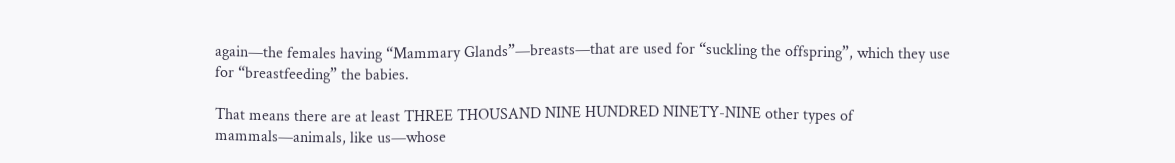again—the females having “Mammary Glands”—breasts—that are used for “suckling the offspring”, which they use for “breastfeeding” the babies.

That means there are at least THREE THOUSAND NINE HUNDRED NINETY-NINE other types of mammals—animals, like us—whose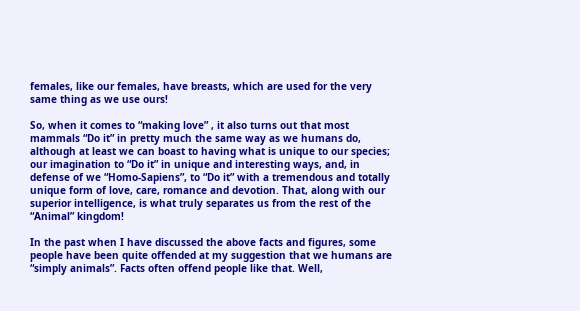females, like our females, have breasts, which are used for the very same thing as we use ours!

So, when it comes to “making love” , it also turns out that most mammals “Do it” in pretty much the same way as we humans do, although at least we can boast to having what is unique to our species; our imagination to “Do it” in unique and interesting ways, and, in defense of we “Homo-Sapiens”, to “Do it” with a tremendous and totally unique form of love, care, romance and devotion. That, along with our superior intelligence, is what truly separates us from the rest of the “Animal” kingdom!

In the past when I have discussed the above facts and figures, some people have been quite offended at my suggestion that we humans are “simply animals”. Facts often offend people like that. Well,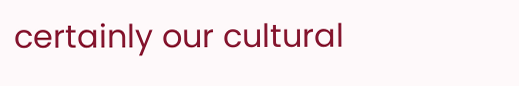certainly our cultural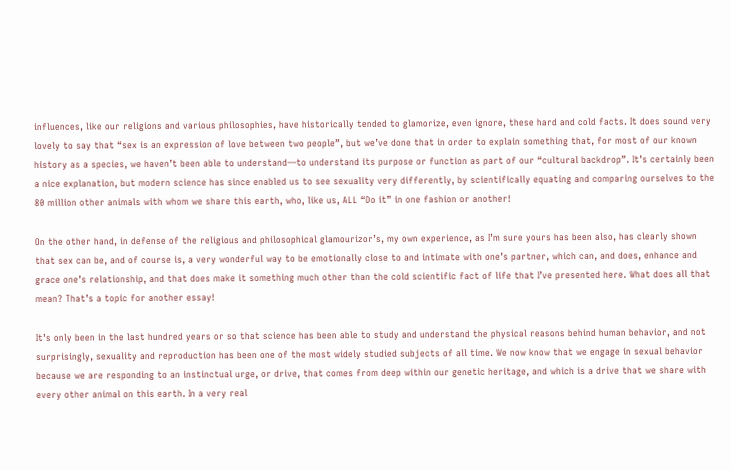influences, like our religions and various philosophies, have historically tended to glamorize, even ignore, these hard and cold facts. It does sound very lovely to say that “sex is an expression of love between two people”, but we’ve done that in order to explain something that, for most of our known history as a species, we haven’t been able to understand—to understand its purpose or function as part of our “cultural backdrop”. It’s certainly been a nice explanation, but modern science has since enabled us to see sexuality very differently, by scientifically equating and comparing ourselves to the 80 million other animals with whom we share this earth, who, like us, ALL “Do it” in one fashion or another!

On the other hand, in defense of the religious and philosophical glamourizor’s, my own experience, as I’m sure yours has been also, has clearly shown that sex can be, and of course is, a very wonderful way to be emotionally close to and intimate with one’s partner, which can, and does, enhance and grace one’s relationship, and that does make it something much other than the cold scientific fact of life that I’ve presented here. What does all that mean? That’s a topic for another essay!

It’s only been in the last hundred years or so that science has been able to study and understand the physical reasons behind human behavior, and not surprisingly, sexuality and reproduction has been one of the most widely studied subjects of all time. We now know that we engage in sexual behavior because we are responding to an instinctual urge, or drive, that comes from deep within our genetic heritage, and which is a drive that we share with every other animal on this earth. In a very real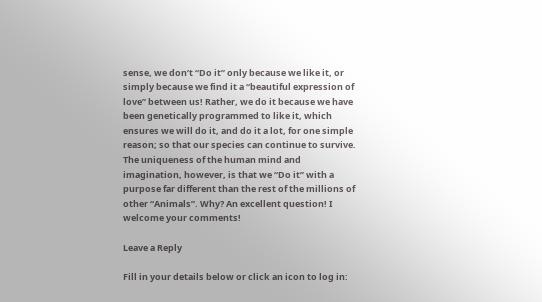sense, we don’t “Do it” only because we like it, or simply because we find it a “beautiful expression of love” between us! Rather, we do it because we have been genetically programmed to like it, which ensures we will do it, and do it a lot, for one simple reason; so that our species can continue to survive. The uniqueness of the human mind and imagination, however, is that we “Do it” with a purpose far different than the rest of the millions of other “Animals”. Why? An excellent question! I welcome your comments!

Leave a Reply

Fill in your details below or click an icon to log in: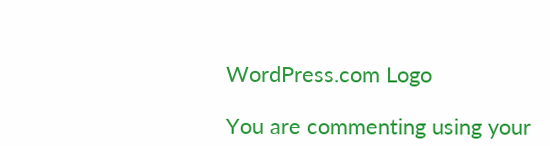WordPress.com Logo

You are commenting using your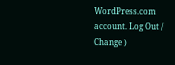WordPress.com account. Log Out /  Change )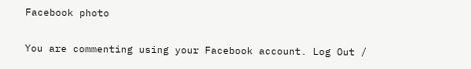Facebook photo

You are commenting using your Facebook account. Log Out /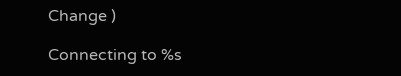Change )

Connecting to %s